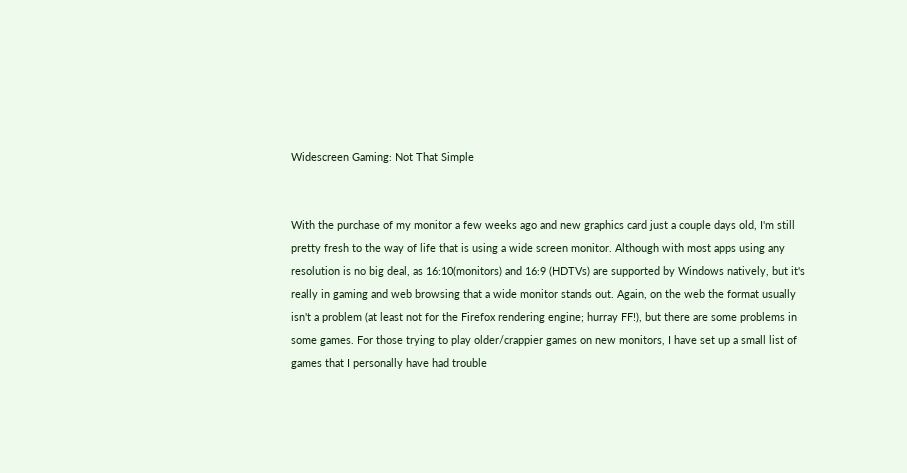Widescreen Gaming: Not That Simple


With the purchase of my monitor a few weeks ago and new graphics card just a couple days old, I'm still pretty fresh to the way of life that is using a wide screen monitor. Although with most apps using any resolution is no big deal, as 16:10(monitors) and 16:9 (HDTVs) are supported by Windows natively, but it's really in gaming and web browsing that a wide monitor stands out. Again, on the web the format usually isn't a problem (at least not for the Firefox rendering engine; hurray FF!), but there are some problems in some games. For those trying to play older/crappier games on new monitors, I have set up a small list of games that I personally have had trouble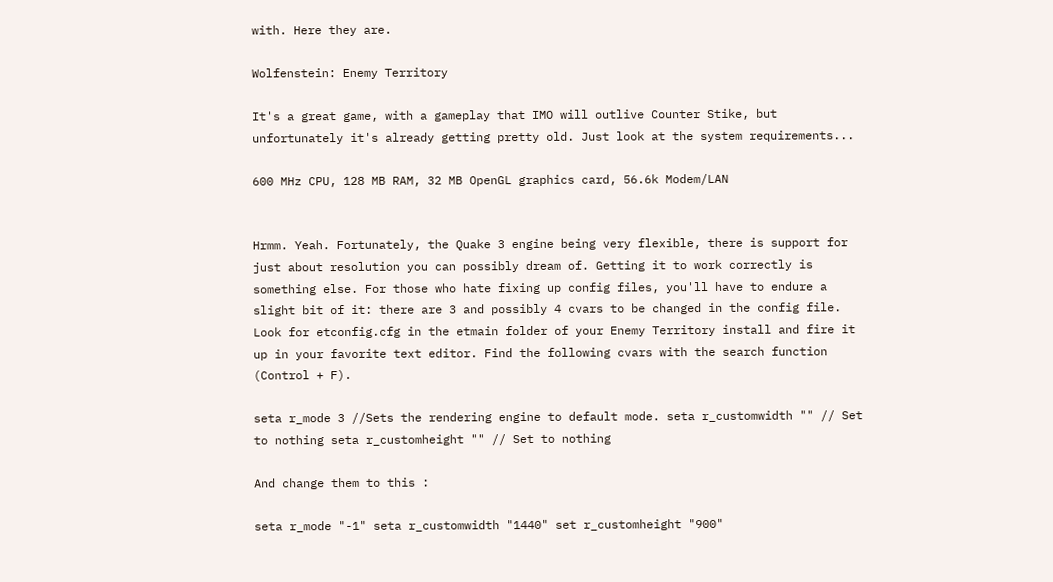with. Here they are.

Wolfenstein: Enemy Territory

It's a great game, with a gameplay that IMO will outlive Counter Stike, but unfortunately it's already getting pretty old. Just look at the system requirements...

600 MHz CPU, 128 MB RAM, 32 MB OpenGL graphics card, 56.6k Modem/LAN


Hrmm. Yeah. Fortunately, the Quake 3 engine being very flexible, there is support for just about resolution you can possibly dream of. Getting it to work correctly is something else. For those who hate fixing up config files, you'll have to endure a slight bit of it: there are 3 and possibly 4 cvars to be changed in the config file. Look for etconfig.cfg in the etmain folder of your Enemy Territory install and fire it up in your favorite text editor. Find the following cvars with the search function (Control + F).

seta r_mode 3 //Sets the rendering engine to default mode. seta r_customwidth "" // Set to nothing seta r_customheight "" // Set to nothing

And change them to this :

seta r_mode "-1" seta r_customwidth "1440" set r_customheight "900"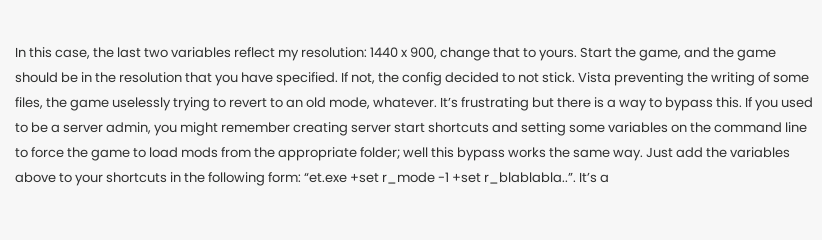In this case, the last two variables reflect my resolution: 1440 x 900, change that to yours. Start the game, and the game should be in the resolution that you have specified. If not, the config decided to not stick. Vista preventing the writing of some files, the game uselessly trying to revert to an old mode, whatever. It’s frustrating but there is a way to bypass this. If you used to be a server admin, you might remember creating server start shortcuts and setting some variables on the command line to force the game to load mods from the appropriate folder; well this bypass works the same way. Just add the variables above to your shortcuts in the following form: “et.exe +set r_mode -1 +set r_blablabla..”. It’s a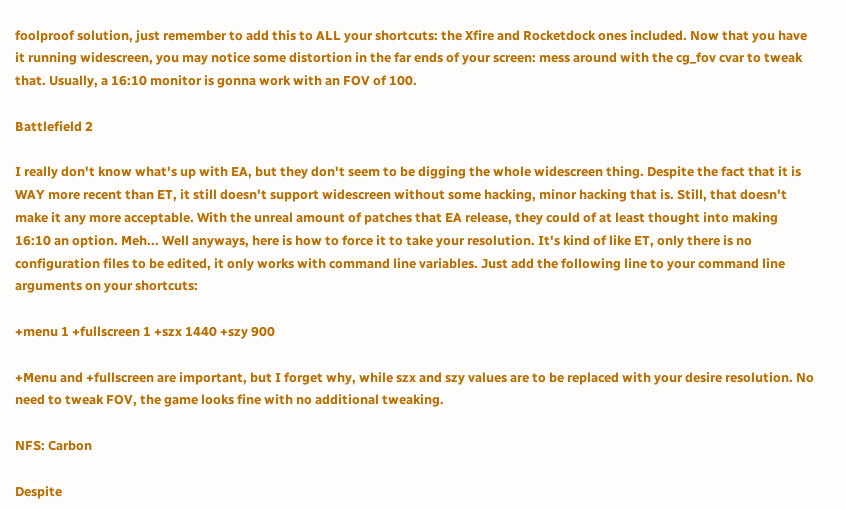foolproof solution, just remember to add this to ALL your shortcuts: the Xfire and Rocketdock ones included. Now that you have it running widescreen, you may notice some distortion in the far ends of your screen: mess around with the cg_fov cvar to tweak that. Usually, a 16:10 monitor is gonna work with an FOV of 100.

Battlefield 2

I really don't know what's up with EA, but they don't seem to be digging the whole widescreen thing. Despite the fact that it is WAY more recent than ET, it still doesn't support widescreen without some hacking, minor hacking that is. Still, that doesn't make it any more acceptable. With the unreal amount of patches that EA release, they could of at least thought into making 16:10 an option. Meh... Well anyways, here is how to force it to take your resolution. It's kind of like ET, only there is no configuration files to be edited, it only works with command line variables. Just add the following line to your command line arguments on your shortcuts:

+menu 1 +fullscreen 1 +szx 1440 +szy 900

+Menu and +fullscreen are important, but I forget why, while szx and szy values are to be replaced with your desire resolution. No need to tweak FOV, the game looks fine with no additional tweaking.

NFS: Carbon

Despite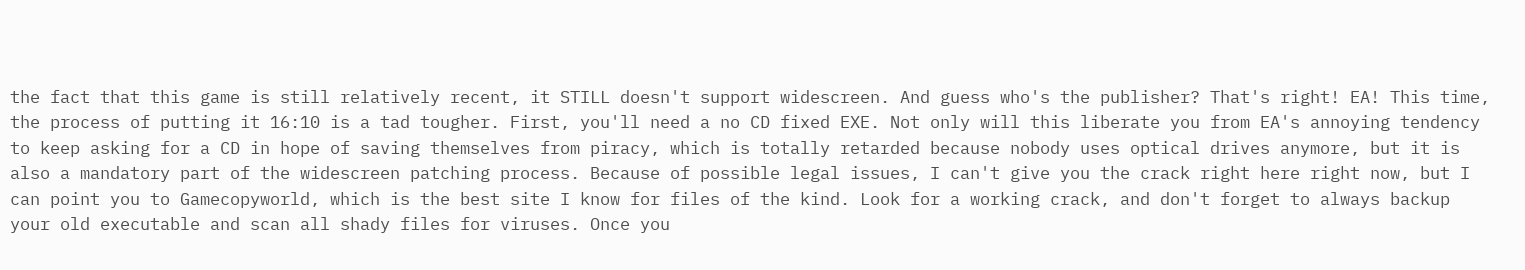the fact that this game is still relatively recent, it STILL doesn't support widescreen. And guess who's the publisher? That's right! EA! This time, the process of putting it 16:10 is a tad tougher. First, you'll need a no CD fixed EXE. Not only will this liberate you from EA's annoying tendency to keep asking for a CD in hope of saving themselves from piracy, which is totally retarded because nobody uses optical drives anymore, but it is also a mandatory part of the widescreen patching process. Because of possible legal issues, I can't give you the crack right here right now, but I can point you to Gamecopyworld, which is the best site I know for files of the kind. Look for a working crack, and don't forget to always backup your old executable and scan all shady files for viruses. Once you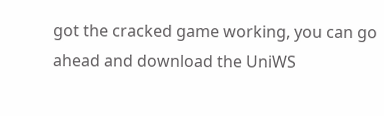got the cracked game working, you can go ahead and download the UniWS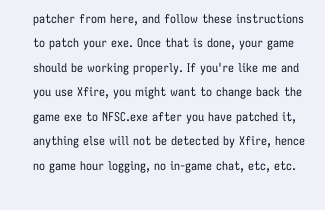patcher from here, and follow these instructions to patch your exe. Once that is done, your game should be working properly. If you're like me and you use Xfire, you might want to change back the game exe to NFSC.exe after you have patched it, anything else will not be detected by Xfire, hence no game hour logging, no in-game chat, etc, etc.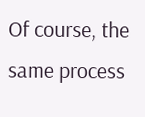Of course, the same process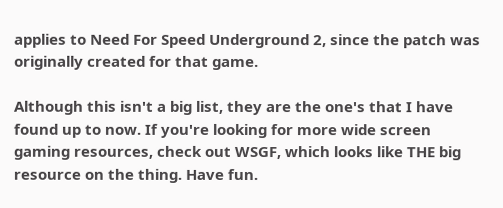applies to Need For Speed Underground 2, since the patch was originally created for that game.

Although this isn't a big list, they are the one's that I have found up to now. If you're looking for more wide screen gaming resources, check out WSGF, which looks like THE big resource on the thing. Have fun.